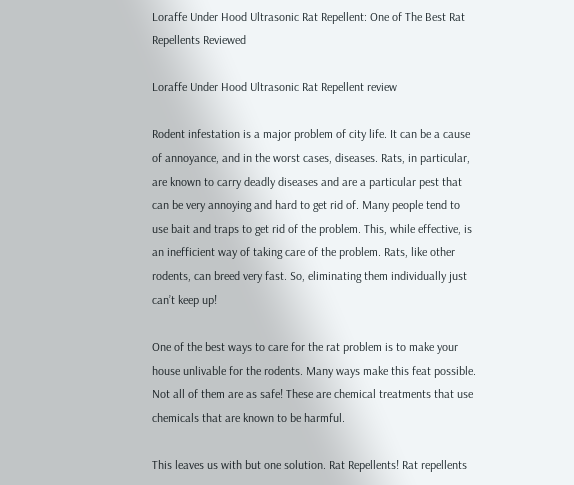Loraffe Under Hood Ultrasonic Rat Repellent: One of The Best Rat Repellents Reviewed

Loraffe Under Hood Ultrasonic Rat Repellent review

Rodent infestation is a major problem of city life. It can be a cause of annoyance, and in the worst cases, diseases. Rats, in particular, are known to carry deadly diseases and are a particular pest that can be very annoying and hard to get rid of. Many people tend to use bait and traps to get rid of the problem. This, while effective, is an inefficient way of taking care of the problem. Rats, like other rodents, can breed very fast. So, eliminating them individually just can’t keep up!

One of the best ways to care for the rat problem is to make your house unlivable for the rodents. Many ways make this feat possible. Not all of them are as safe! These are chemical treatments that use chemicals that are known to be harmful.

This leaves us with but one solution. Rat Repellents! Rat repellents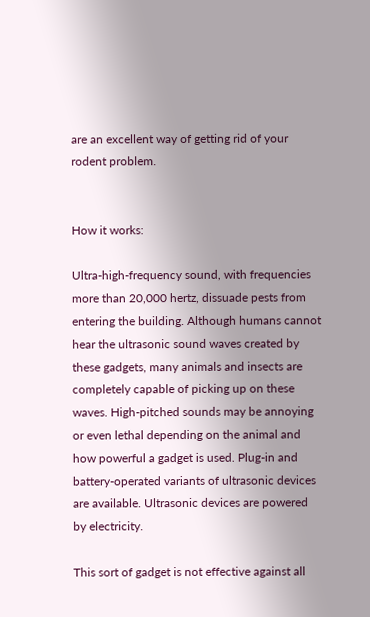are an excellent way of getting rid of your rodent problem.


How it works:

Ultra-high-frequency sound, with frequencies more than 20,000 hertz, dissuade pests from entering the building. Although humans cannot hear the ultrasonic sound waves created by these gadgets, many animals and insects are completely capable of picking up on these waves. High-pitched sounds may be annoying or even lethal depending on the animal and how powerful a gadget is used. Plug-in and battery-operated variants of ultrasonic devices are available. Ultrasonic devices are powered by electricity.

This sort of gadget is not effective against all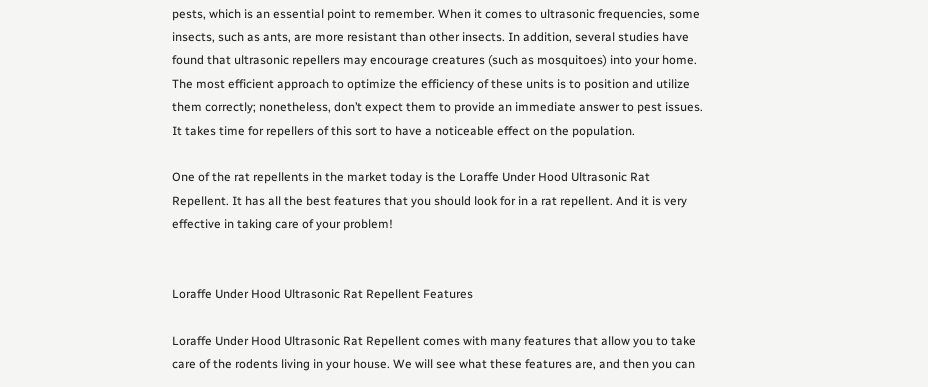pests, which is an essential point to remember. When it comes to ultrasonic frequencies, some insects, such as ants, are more resistant than other insects. In addition, several studies have found that ultrasonic repellers may encourage creatures (such as mosquitoes) into your home. The most efficient approach to optimize the efficiency of these units is to position and utilize them correctly; nonetheless, don’t expect them to provide an immediate answer to pest issues. It takes time for repellers of this sort to have a noticeable effect on the population.

One of the rat repellents in the market today is the Loraffe Under Hood Ultrasonic Rat Repellent. It has all the best features that you should look for in a rat repellent. And it is very effective in taking care of your problem!


Loraffe Under Hood Ultrasonic Rat Repellent Features

Loraffe Under Hood Ultrasonic Rat Repellent comes with many features that allow you to take care of the rodents living in your house. We will see what these features are, and then you can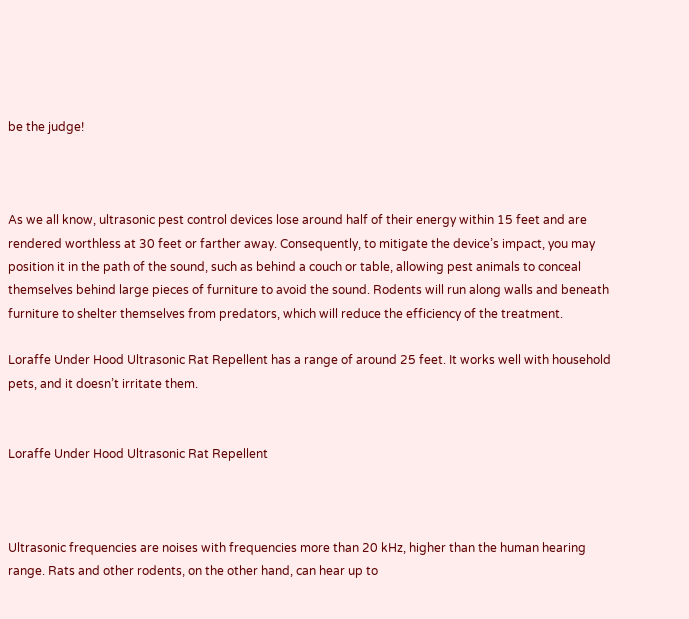be the judge!



As we all know, ultrasonic pest control devices lose around half of their energy within 15 feet and are rendered worthless at 30 feet or farther away. Consequently, to mitigate the device’s impact, you may position it in the path of the sound, such as behind a couch or table, allowing pest animals to conceal themselves behind large pieces of furniture to avoid the sound. Rodents will run along walls and beneath furniture to shelter themselves from predators, which will reduce the efficiency of the treatment.

Loraffe Under Hood Ultrasonic Rat Repellent has a range of around 25 feet. It works well with household pets, and it doesn’t irritate them.


Loraffe Under Hood Ultrasonic Rat Repellent



Ultrasonic frequencies are noises with frequencies more than 20 kHz, higher than the human hearing range. Rats and other rodents, on the other hand, can hear up to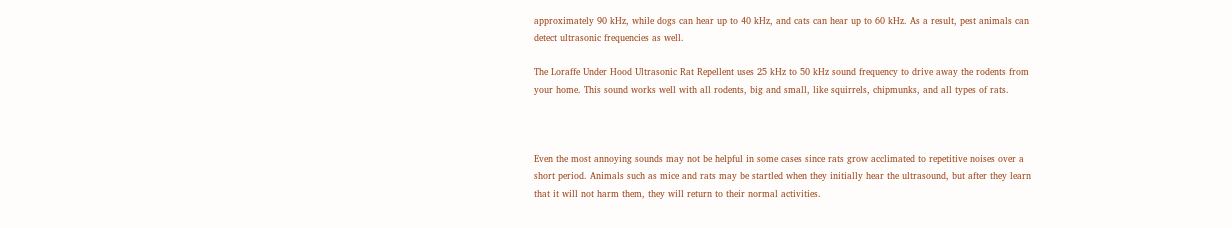approximately 90 kHz, while dogs can hear up to 40 kHz, and cats can hear up to 60 kHz. As a result, pest animals can detect ultrasonic frequencies as well.

The Loraffe Under Hood Ultrasonic Rat Repellent uses 25 kHz to 50 kHz sound frequency to drive away the rodents from your home. This sound works well with all rodents, big and small, like squirrels, chipmunks, and all types of rats.



Even the most annoying sounds may not be helpful in some cases since rats grow acclimated to repetitive noises over a short period. Animals such as mice and rats may be startled when they initially hear the ultrasound, but after they learn that it will not harm them, they will return to their normal activities.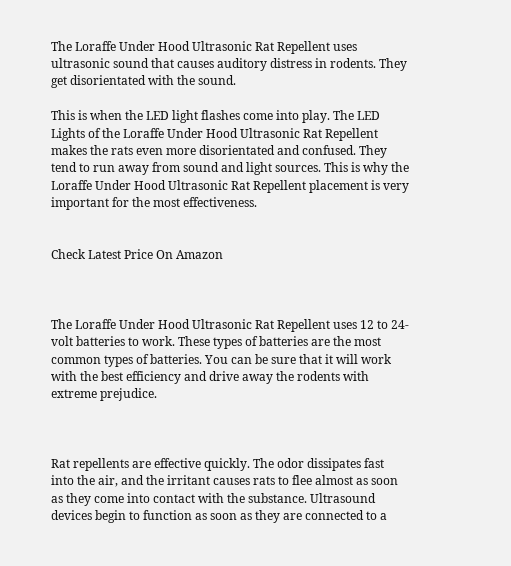The Loraffe Under Hood Ultrasonic Rat Repellent uses ultrasonic sound that causes auditory distress in rodents. They get disorientated with the sound.

This is when the LED light flashes come into play. The LED Lights of the Loraffe Under Hood Ultrasonic Rat Repellent makes the rats even more disorientated and confused. They tend to run away from sound and light sources. This is why the Loraffe Under Hood Ultrasonic Rat Repellent placement is very important for the most effectiveness.


Check Latest Price On Amazon



The Loraffe Under Hood Ultrasonic Rat Repellent uses 12 to 24-volt batteries to work. These types of batteries are the most common types of batteries. You can be sure that it will work with the best efficiency and drive away the rodents with extreme prejudice.



Rat repellents are effective quickly. The odor dissipates fast into the air, and the irritant causes rats to flee almost as soon as they come into contact with the substance. Ultrasound devices begin to function as soon as they are connected to a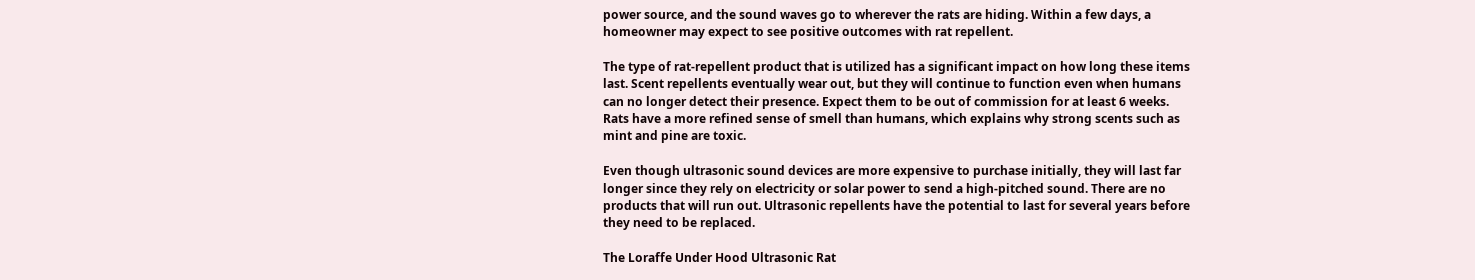power source, and the sound waves go to wherever the rats are hiding. Within a few days, a homeowner may expect to see positive outcomes with rat repellent.

The type of rat-repellent product that is utilized has a significant impact on how long these items last. Scent repellents eventually wear out, but they will continue to function even when humans can no longer detect their presence. Expect them to be out of commission for at least 6 weeks. Rats have a more refined sense of smell than humans, which explains why strong scents such as mint and pine are toxic.

Even though ultrasonic sound devices are more expensive to purchase initially, they will last far longer since they rely on electricity or solar power to send a high-pitched sound. There are no products that will run out. Ultrasonic repellents have the potential to last for several years before they need to be replaced.

The Loraffe Under Hood Ultrasonic Rat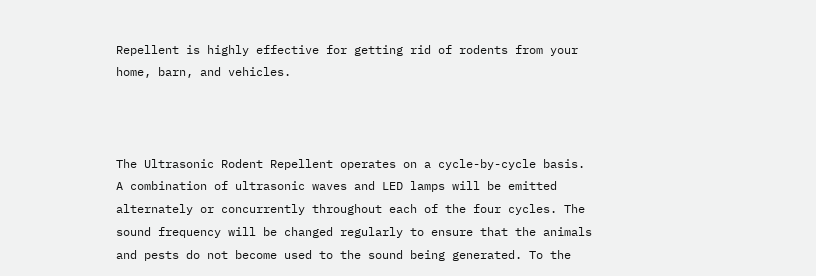Repellent is highly effective for getting rid of rodents from your home, barn, and vehicles.



The Ultrasonic Rodent Repellent operates on a cycle-by-cycle basis. A combination of ultrasonic waves and LED lamps will be emitted alternately or concurrently throughout each of the four cycles. The sound frequency will be changed regularly to ensure that the animals and pests do not become used to the sound being generated. To the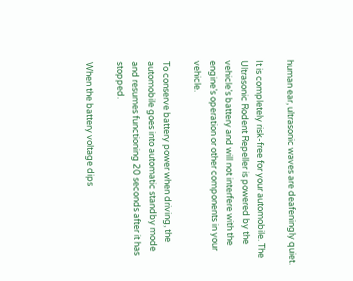human ear, ultrasonic waves are deafeningly quiet.

It is completely risk-free for your automobile. The Ultrasonic Rodent Repeller is powered by the vehicle’s battery and will not interfere with the engine’s operation or other components in your vehicle.

To conserve battery power when driving, the automobile goes into automatic standby mode and resumes functioning 20 seconds after it has stopped.

When the battery voltage dips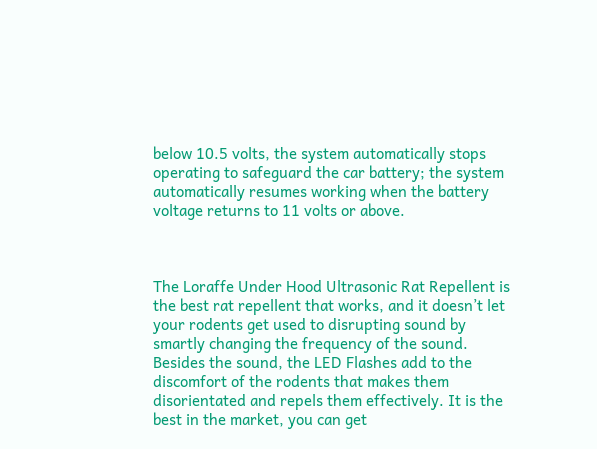below 10.5 volts, the system automatically stops operating to safeguard the car battery; the system automatically resumes working when the battery voltage returns to 11 volts or above.



The Loraffe Under Hood Ultrasonic Rat Repellent is the best rat repellent that works, and it doesn’t let your rodents get used to disrupting sound by smartly changing the frequency of the sound. Besides the sound, the LED Flashes add to the discomfort of the rodents that makes them disorientated and repels them effectively. It is the best in the market, you can get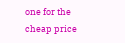one for the cheap price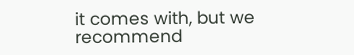it comes with, but we recommend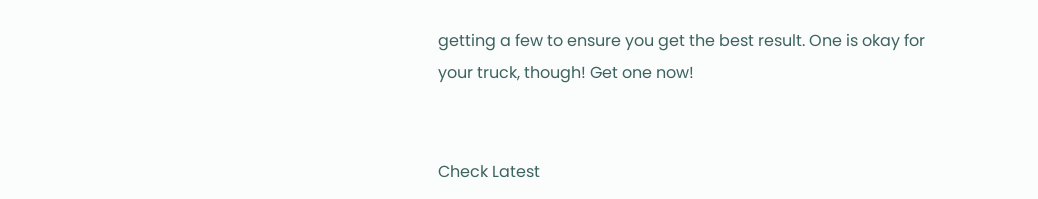getting a few to ensure you get the best result. One is okay for your truck, though! Get one now!


Check Latest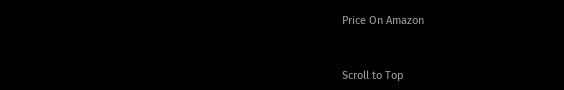Price On Amazon


Scroll to Top